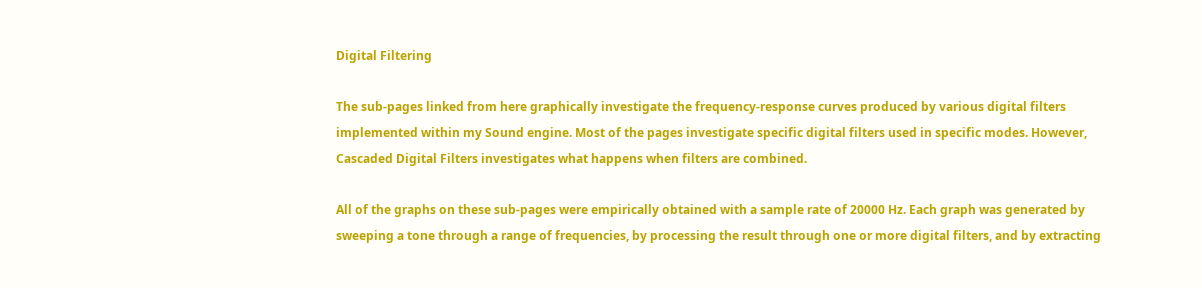Digital Filtering

The sub-pages linked from here graphically investigate the frequency-response curves produced by various digital filters implemented within my Sound engine. Most of the pages investigate specific digital filters used in specific modes. However, Cascaded Digital Filters investigates what happens when filters are combined.

All of the graphs on these sub-pages were empirically obtained with a sample rate of 20000 Hz. Each graph was generated by sweeping a tone through a range of frequencies, by processing the result through one or more digital filters, and by extracting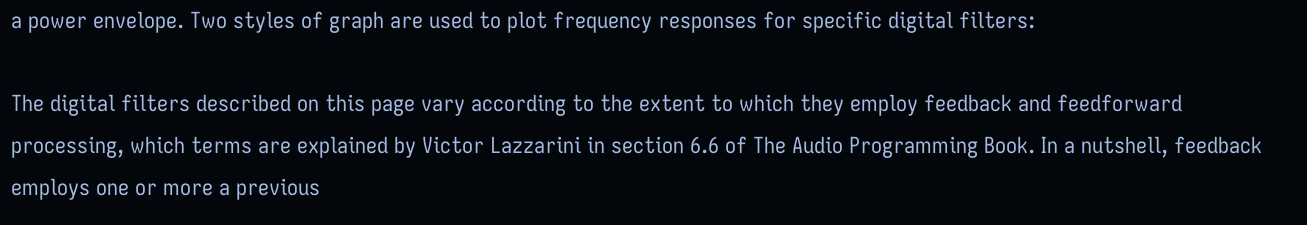a power envelope. Two styles of graph are used to plot frequency responses for specific digital filters:

The digital filters described on this page vary according to the extent to which they employ feedback and feedforward processing, which terms are explained by Victor Lazzarini in section 6.6 of The Audio Programming Book. In a nutshell, feedback employs one or more a previous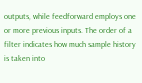outputs, while feedforward employs one or more previous inputs. The order of a filter indicates how much sample history is taken into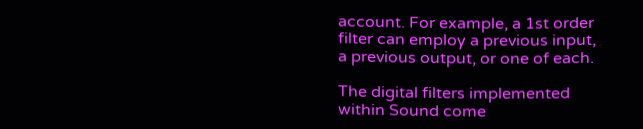account. For example, a 1st order filter can employ a previous input, a previous output, or one of each.

The digital filters implemented within Sound come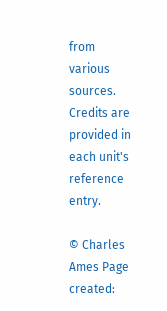from various sources. Credits are provided in each unit's reference entry.

© Charles Ames Page created: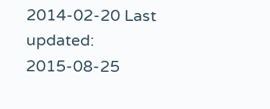2014-02-20 Last updated: 2015-08-25